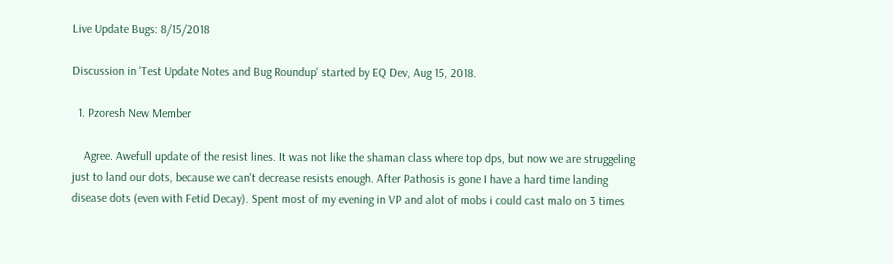Live Update Bugs: 8/15/2018

Discussion in 'Test Update Notes and Bug Roundup' started by EQ Dev, Aug 15, 2018.

  1. Pzoresh New Member

    Agree. Awefull update of the resist lines. It was not like the shaman class where top dps, but now we are struggeling just to land our dots, because we can't decrease resists enough. After Pathosis is gone I have a hard time landing disease dots (even with Fetid Decay). Spent most of my evening in VP and alot of mobs i could cast malo on 3 times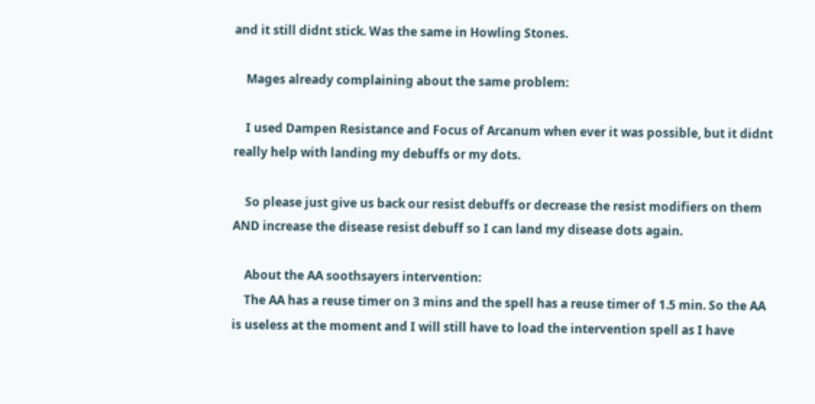and it still didnt stick. Was the same in Howling Stones.

    Mages already complaining about the same problem:

    I used Dampen Resistance and Focus of Arcanum when ever it was possible, but it didnt really help with landing my debuffs or my dots.

    So please just give us back our resist debuffs or decrease the resist modifiers on them AND increase the disease resist debuff so I can land my disease dots again.

    About the AA soothsayers intervention:
    The AA has a reuse timer on 3 mins and the spell has a reuse timer of 1.5 min. So the AA is useless at the moment and I will still have to load the intervention spell as I have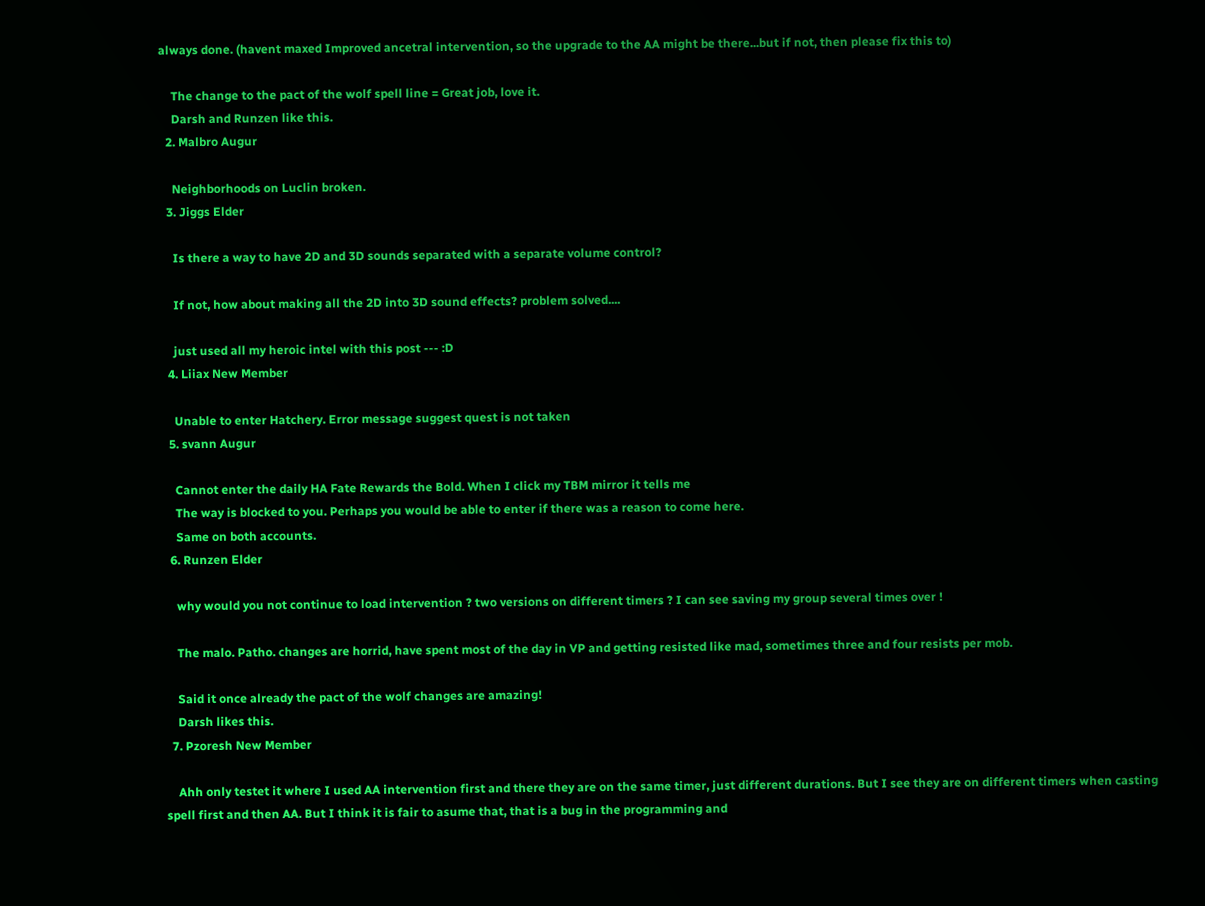always done. (havent maxed Improved ancetral intervention, so the upgrade to the AA might be there...but if not, then please fix this to)

    The change to the pact of the wolf spell line = Great job, love it.
    Darsh and Runzen like this.
  2. Malbro Augur

    Neighborhoods on Luclin broken.
  3. Jiggs Elder

    Is there a way to have 2D and 3D sounds separated with a separate volume control?

    If not, how about making all the 2D into 3D sound effects? problem solved....

    just used all my heroic intel with this post --- :D
  4. Liiax New Member

    Unable to enter Hatchery. Error message suggest quest is not taken
  5. svann Augur

    Cannot enter the daily HA Fate Rewards the Bold. When I click my TBM mirror it tells me
    The way is blocked to you. Perhaps you would be able to enter if there was a reason to come here.
    Same on both accounts.
  6. Runzen Elder

    why would you not continue to load intervention ? two versions on different timers ? I can see saving my group several times over !

    The malo. Patho. changes are horrid, have spent most of the day in VP and getting resisted like mad, sometimes three and four resists per mob.

    Said it once already the pact of the wolf changes are amazing!
    Darsh likes this.
  7. Pzoresh New Member

    Ahh only testet it where I used AA intervention first and there they are on the same timer, just different durations. But I see they are on different timers when casting spell first and then AA. But I think it is fair to asume that, that is a bug in the programming and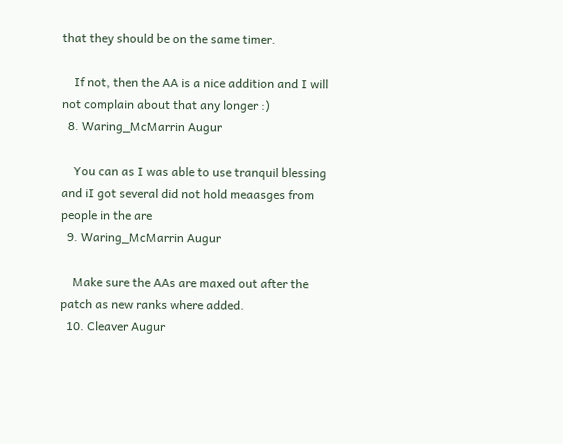that they should be on the same timer.

    If not, then the AA is a nice addition and I will not complain about that any longer :)
  8. Waring_McMarrin Augur

    You can as I was able to use tranquil blessing and iI got several did not hold meaasges from people in the are
  9. Waring_McMarrin Augur

    Make sure the AAs are maxed out after the patch as new ranks where added.
  10. Cleaver Augur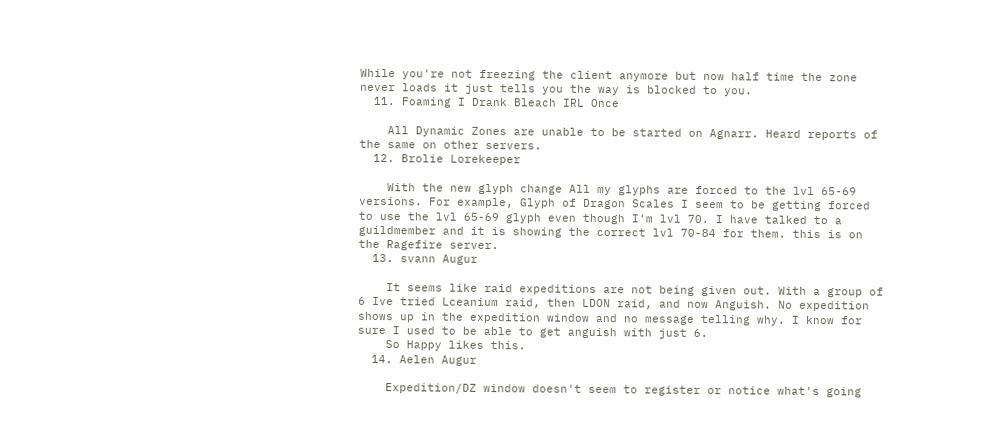While you're not freezing the client anymore but now half time the zone never loads it just tells you the way is blocked to you.
  11. Foaming I Drank Bleach IRL Once

    All Dynamic Zones are unable to be started on Agnarr. Heard reports of the same on other servers.
  12. Brolie Lorekeeper

    With the new glyph change All my glyphs are forced to the lvl 65-69 versions. For example, Glyph of Dragon Scales I seem to be getting forced to use the lvl 65-69 glyph even though I'm lvl 70. I have talked to a guildmember and it is showing the correct lvl 70-84 for them. this is on the Ragefire server.
  13. svann Augur

    It seems like raid expeditions are not being given out. With a group of 6 Ive tried Lceanium raid, then LDON raid, and now Anguish. No expedition shows up in the expedition window and no message telling why. I know for sure I used to be able to get anguish with just 6.
    So Happy likes this.
  14. Aelen Augur

    Expedition/DZ window doesn't seem to register or notice what's going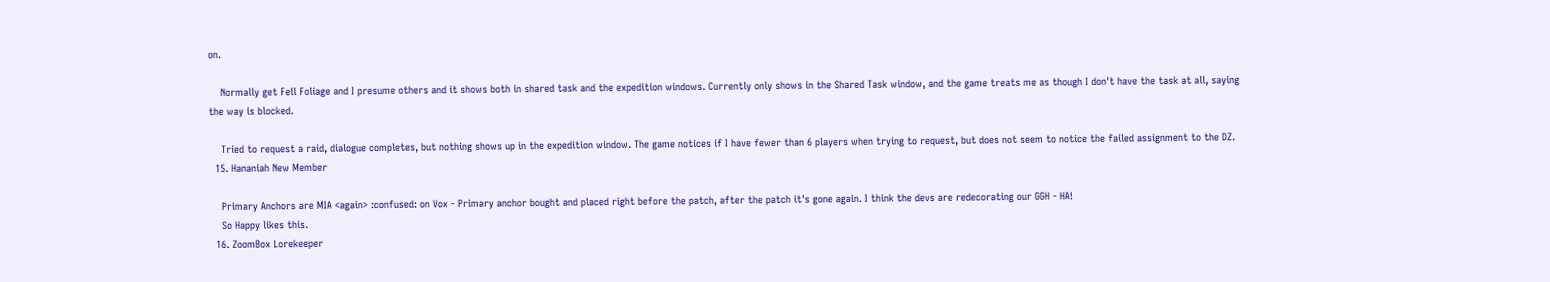on.

    Normally get Fell Foliage and I presume others and it shows both in shared task and the expedition windows. Currently only shows in the Shared Task window, and the game treats me as though I don't have the task at all, saying the way is blocked.

    Tried to request a raid, dialogue completes, but nothing shows up in the expedition window. The game notices if I have fewer than 6 players when trying to request, but does not seem to notice the failed assignment to the DZ.
  15. Hananiah New Member

    Primary Anchors are MIA <again> :confused: on Vox - Primary anchor bought and placed right before the patch, after the patch it's gone again. I think the devs are redecorating our GGH - HA!
    So Happy likes this.
  16. ZoomBox Lorekeeper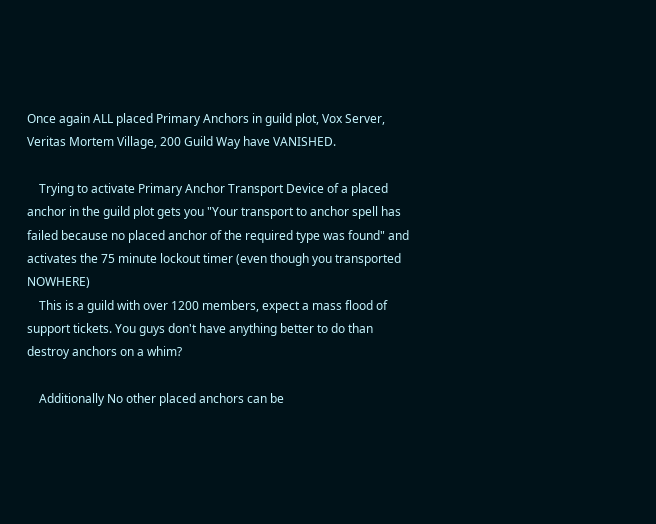Once again ALL placed Primary Anchors in guild plot, Vox Server, Veritas Mortem Village, 200 Guild Way have VANISHED.

    Trying to activate Primary Anchor Transport Device of a placed anchor in the guild plot gets you "Your transport to anchor spell has failed because no placed anchor of the required type was found" and activates the 75 minute lockout timer (even though you transported NOWHERE)
    This is a guild with over 1200 members, expect a mass flood of support tickets. You guys don't have anything better to do than destroy anchors on a whim?

    Additionally No other placed anchors can be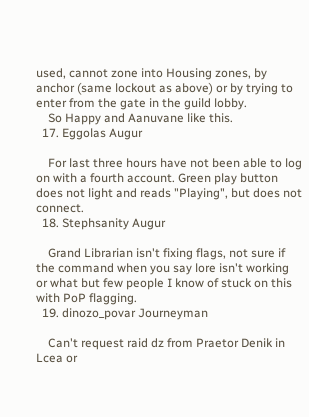used, cannot zone into Housing zones, by anchor (same lockout as above) or by trying to enter from the gate in the guild lobby.
    So Happy and Aanuvane like this.
  17. Eggolas Augur

    For last three hours have not been able to log on with a fourth account. Green play button does not light and reads "Playing", but does not connect.
  18. Stephsanity Augur

    Grand Librarian isn't fixing flags, not sure if the command when you say lore isn't working or what but few people I know of stuck on this with PoP flagging.
  19. dinozo_povar Journeyman

    Can't request raid dz from Praetor Denik in Lcea or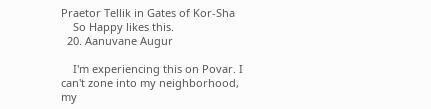Praetor Tellik in Gates of Kor-Sha
    So Happy likes this.
  20. Aanuvane Augur

    I'm experiencing this on Povar. I can't zone into my neighborhood, my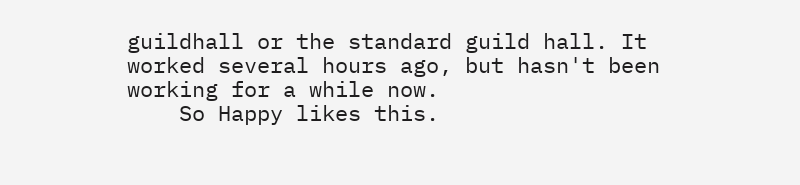guildhall or the standard guild hall. It worked several hours ago, but hasn't been working for a while now.
    So Happy likes this.